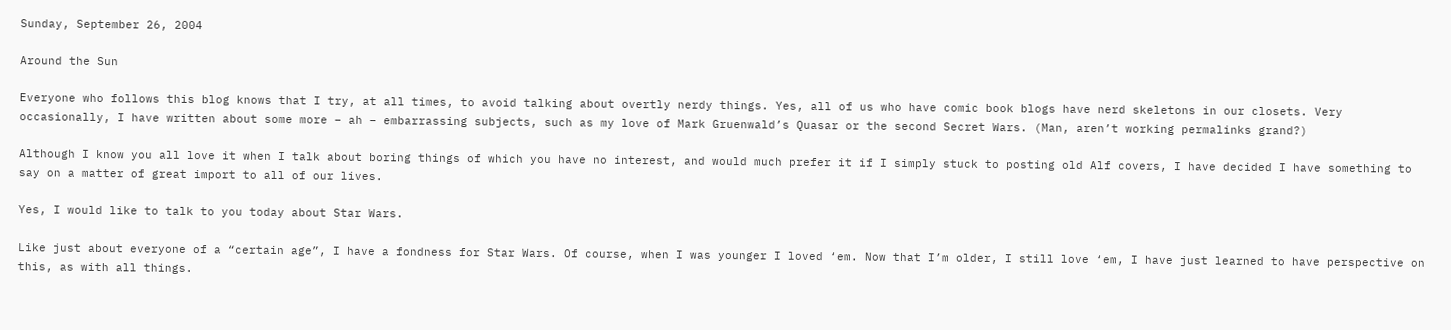Sunday, September 26, 2004

Around the Sun

Everyone who follows this blog knows that I try, at all times, to avoid talking about overtly nerdy things. Yes, all of us who have comic book blogs have nerd skeletons in our closets. Very occasionally, I have written about some more – ah – embarrassing subjects, such as my love of Mark Gruenwald’s Quasar or the second Secret Wars. (Man, aren’t working permalinks grand?)

Although I know you all love it when I talk about boring things of which you have no interest, and would much prefer it if I simply stuck to posting old Alf covers, I have decided I have something to say on a matter of great import to all of our lives.

Yes, I would like to talk to you today about Star Wars.

Like just about everyone of a “certain age”, I have a fondness for Star Wars. Of course, when I was younger I loved ‘em. Now that I’m older, I still love ‘em, I have just learned to have perspective on this, as with all things.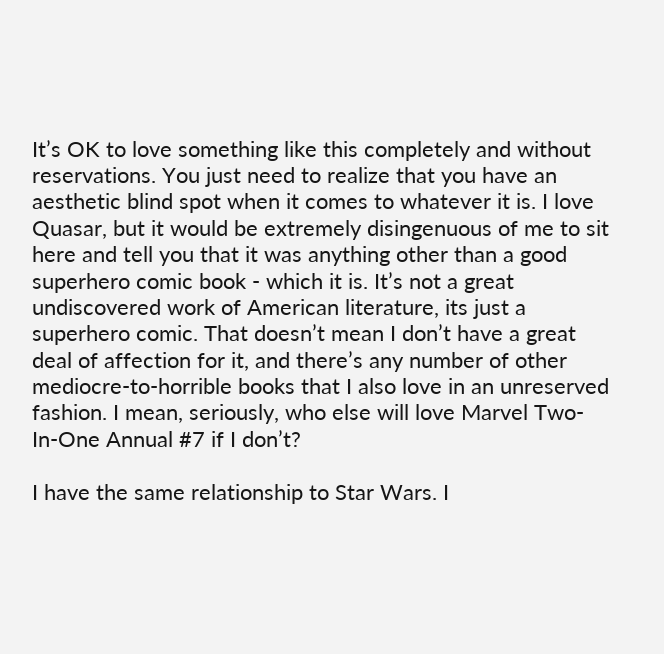It’s OK to love something like this completely and without reservations. You just need to realize that you have an aesthetic blind spot when it comes to whatever it is. I love Quasar, but it would be extremely disingenuous of me to sit here and tell you that it was anything other than a good superhero comic book - which it is. It’s not a great undiscovered work of American literature, its just a superhero comic. That doesn’t mean I don’t have a great deal of affection for it, and there’s any number of other mediocre-to-horrible books that I also love in an unreserved fashion. I mean, seriously, who else will love Marvel Two-In-One Annual #7 if I don’t?

I have the same relationship to Star Wars. I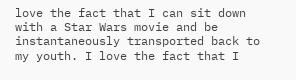love the fact that I can sit down with a Star Wars movie and be instantaneously transported back to my youth. I love the fact that I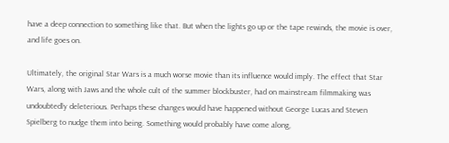have a deep connection to something like that. But when the lights go up or the tape rewinds, the movie is over, and life goes on.

Ultimately, the original Star Wars is a much worse movie than its influence would imply. The effect that Star Wars, along with Jaws and the whole cult of the summer blockbuster, had on mainstream filmmaking was undoubtedly deleterious. Perhaps these changes would have happened without George Lucas and Steven Spielberg to nudge them into being. Something would probably have come along,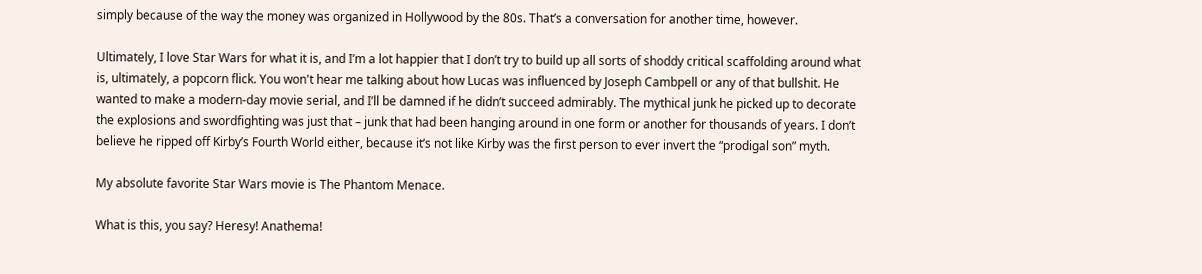simply because of the way the money was organized in Hollywood by the 80s. That’s a conversation for another time, however.

Ultimately, I love Star Wars for what it is, and I’m a lot happier that I don’t try to build up all sorts of shoddy critical scaffolding around what is, ultimately, a popcorn flick. You won't hear me talking about how Lucas was influenced by Joseph Cambpell or any of that bullshit. He wanted to make a modern-day movie serial, and I’ll be damned if he didn’t succeed admirably. The mythical junk he picked up to decorate the explosions and swordfighting was just that – junk that had been hanging around in one form or another for thousands of years. I don’t believe he ripped off Kirby’s Fourth World either, because it’s not like Kirby was the first person to ever invert the “prodigal son” myth.

My absolute favorite Star Wars movie is The Phantom Menace.

What is this, you say? Heresy! Anathema!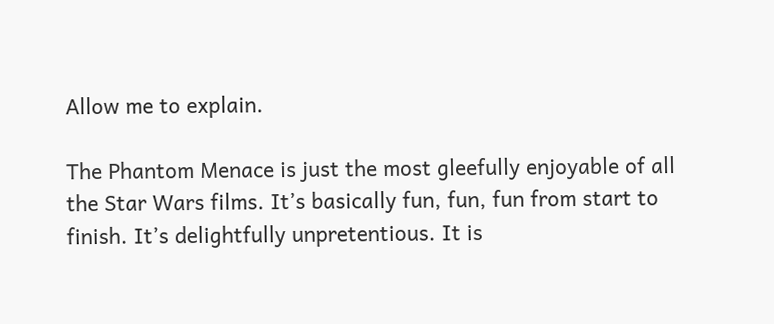Allow me to explain.

The Phantom Menace is just the most gleefully enjoyable of all the Star Wars films. It’s basically fun, fun, fun from start to finish. It’s delightfully unpretentious. It is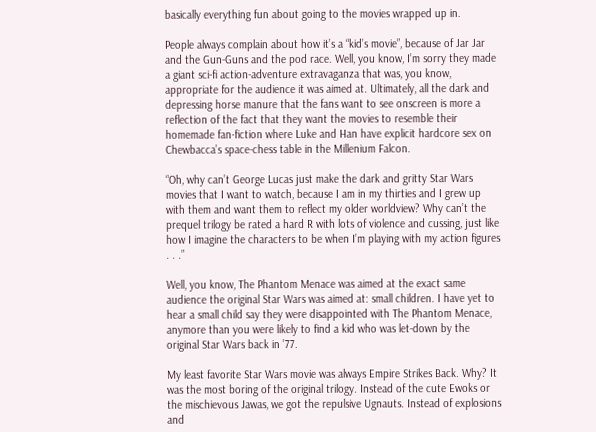basically everything fun about going to the movies wrapped up in.

People always complain about how it’s a “kid’s movie”, because of Jar Jar and the Gun-Guns and the pod race. Well, you know, I’m sorry they made a giant sci-fi action-adventure extravaganza that was, you know, appropriate for the audience it was aimed at. Ultimately, all the dark and depressing horse manure that the fans want to see onscreen is more a reflection of the fact that they want the movies to resemble their homemade fan-fiction where Luke and Han have explicit hardcore sex on Chewbacca’s space-chess table in the Millenium Falcon.

“Oh, why can’t George Lucas just make the dark and gritty Star Wars movies that I want to watch, because I am in my thirties and I grew up with them and want them to reflect my older worldview? Why can’t the prequel trilogy be rated a hard R with lots of violence and cussing, just like how I imagine the characters to be when I’m playing with my action figures . . .”

Well, you know, The Phantom Menace was aimed at the exact same audience the original Star Wars was aimed at: small children. I have yet to hear a small child say they were disappointed with The Phantom Menace, anymore than you were likely to find a kid who was let-down by the original Star Wars back in ’77.

My least favorite Star Wars movie was always Empire Strikes Back. Why? It was the most boring of the original trilogy. Instead of the cute Ewoks or the mischievous Jawas, we got the repulsive Ugnauts. Instead of explosions and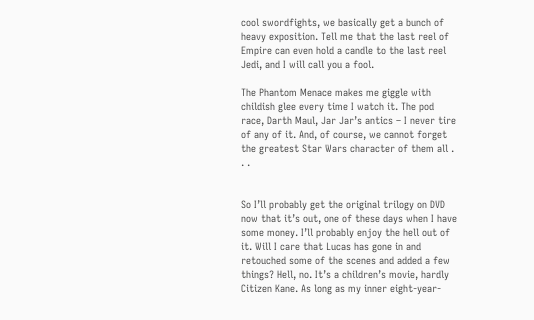cool swordfights, we basically get a bunch of heavy exposition. Tell me that the last reel of Empire can even hold a candle to the last reel Jedi, and I will call you a fool.

The Phantom Menace makes me giggle with childish glee every time I watch it. The pod race, Darth Maul, Jar Jar’s antics – I never tire of any of it. And, of course, we cannot forget the greatest Star Wars character of them all . . .


So I’ll probably get the original trilogy on DVD now that it’s out, one of these days when I have some money. I’ll probably enjoy the hell out of it. Will I care that Lucas has gone in and retouched some of the scenes and added a few things? Hell, no. It’s a children’s movie, hardly Citizen Kane. As long as my inner eight-year-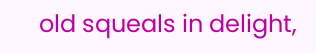old squeals in delight,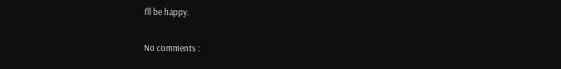I’ll be happy.

No comments :